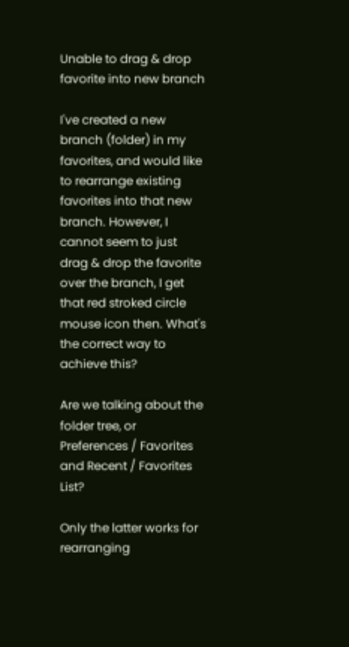Unable to drag & drop favorite into new branch

I've created a new branch (folder) in my favorites, and would like to rearrange existing favorites into that new branch. However, I cannot seem to just drag & drop the favorite over the branch, I get that red stroked circle mouse icon then. What's the correct way to achieve this?

Are we talking about the folder tree, or Preferences / Favorites and Recent / Favorites List?

Only the latter works for rearranging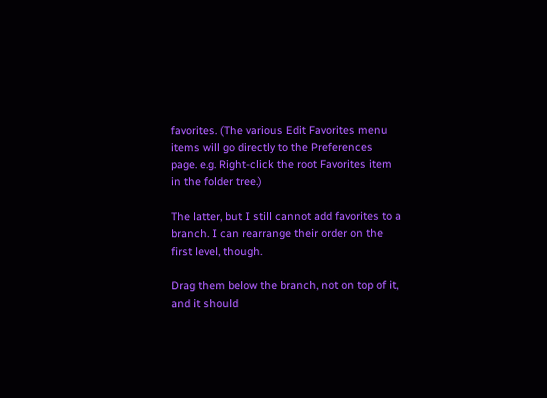favorites. (The various Edit Favorites menu items will go directly to the Preferences page. e.g. Right-click the root Favorites item in the folder tree.)

The latter, but I still cannot add favorites to a branch. I can rearrange their order on the first level, though.

Drag them below the branch, not on top of it, and it should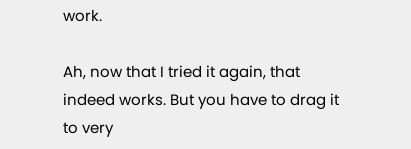work.

Ah, now that I tried it again, that indeed works. But you have to drag it to very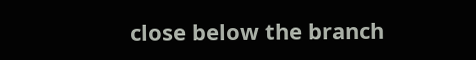close below the branch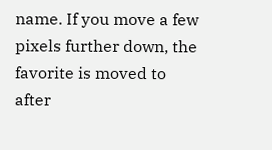name. If you move a few pixels further down, the favorite is moved to after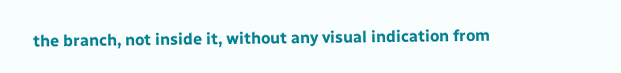the branch, not inside it, without any visual indication from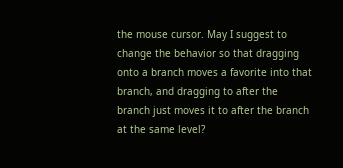the mouse cursor. May I suggest to change the behavior so that dragging onto a branch moves a favorite into that branch, and dragging to after the branch just moves it to after the branch at the same level?